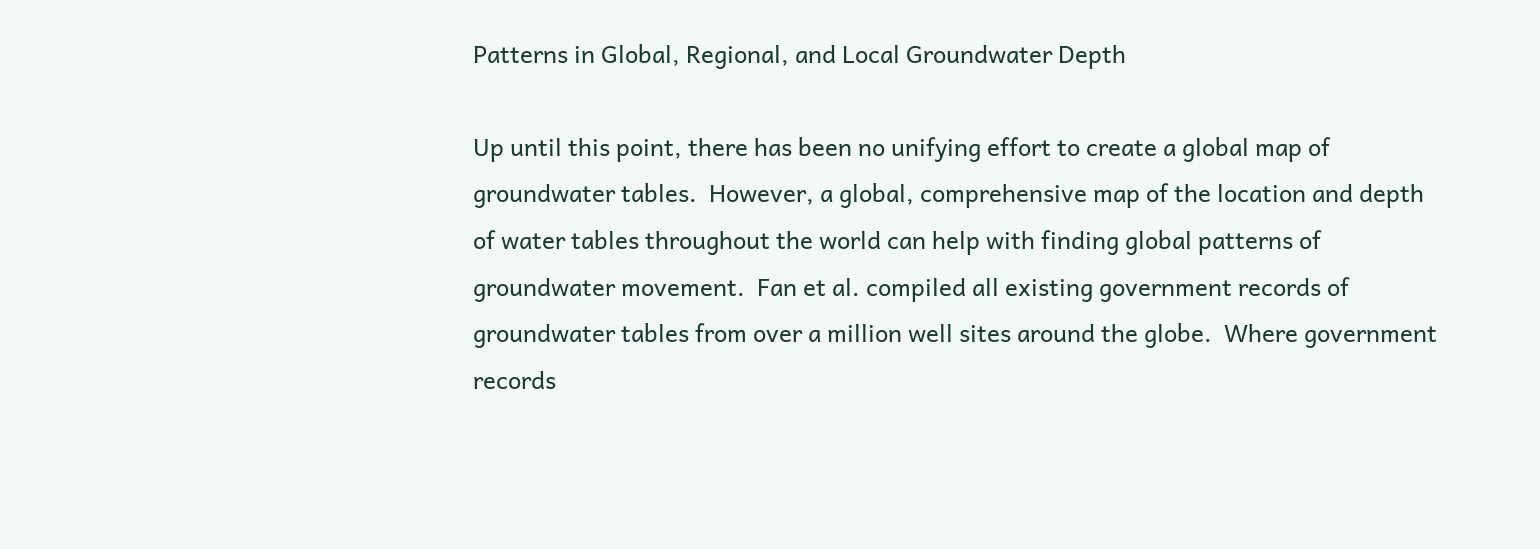Patterns in Global, Regional, and Local Groundwater Depth

Up until this point, there has been no unifying effort to create a global map of groundwater tables.  However, a global, comprehensive map of the location and depth of water tables throughout the world can help with finding global patterns of groundwater movement.  Fan et al. compiled all existing government records of groundwater tables from over a million well sites around the globe.  Where government records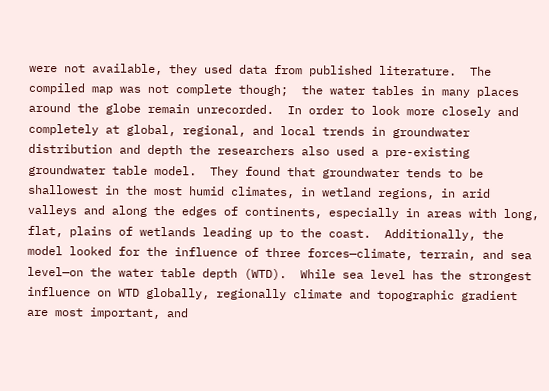were not available, they used data from published literature.  The compiled map was not complete though;  the water tables in many places around the globe remain unrecorded.  In order to look more closely and completely at global, regional, and local trends in groundwater distribution and depth the researchers also used a pre-existing groundwater table model.  They found that groundwater tends to be shallowest in the most humid climates, in wetland regions, in arid valleys and along the edges of continents, especially in areas with long, flat, plains of wetlands leading up to the coast.  Additionally, the model looked for the influence of three forces—climate, terrain, and sea level—on the water table depth (WTD).  While sea level has the strongest influence on WTD globally, regionally climate and topographic gradient are most important, and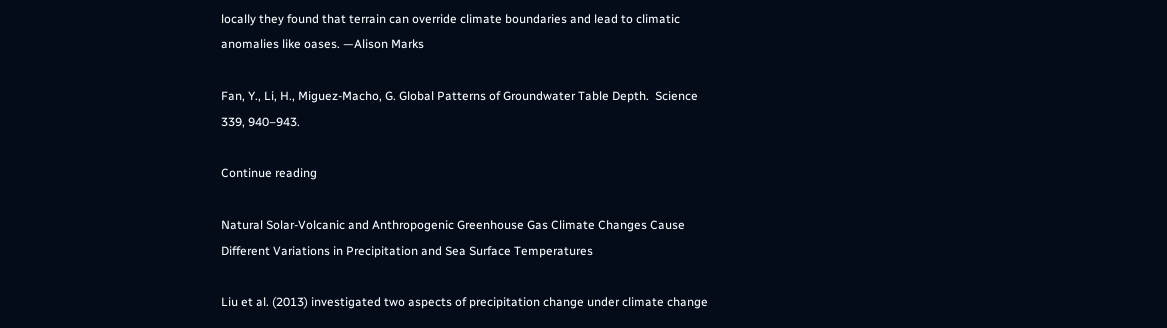locally they found that terrain can override climate boundaries and lead to climatic anomalies like oases. —Alison Marks

Fan, Y., Li, H., Miguez-Macho, G. Global Patterns of Groundwater Table Depth.  Science 339, 940–943.

Continue reading

Natural Solar-Volcanic and Anthropogenic Greenhouse Gas Climate Changes Cause Different Variations in Precipitation and Sea Surface Temperatures

Liu et al. (2013) investigated two aspects of precipitation change under climate change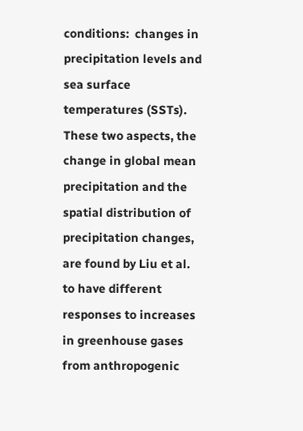conditions:  changes in precipitation levels and sea surface temperatures (SSTs).  These two aspects, the change in global mean precipitation and the spatial distribution of precipitation changes, are found by Liu et al. to have different responses to increases in greenhouse gases from anthropogenic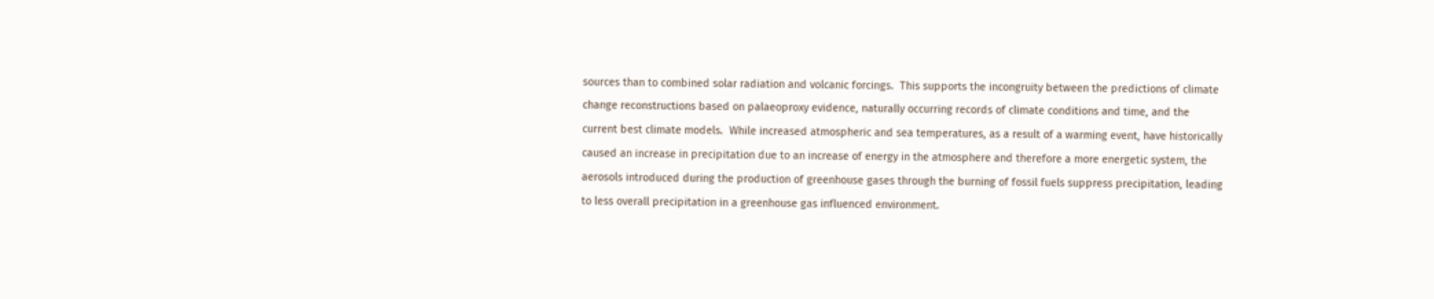sources than to combined solar radiation and volcanic forcings.  This supports the incongruity between the predictions of climate change reconstructions based on palaeoproxy evidence, naturally occurring records of climate conditions and time, and the current best climate models.  While increased atmospheric and sea temperatures, as a result of a warming event, have historically caused an increase in precipitation due to an increase of energy in the atmosphere and therefore a more energetic system, the aerosols introduced during the production of greenhouse gases through the burning of fossil fuels suppress precipitation, leading to less overall precipitation in a greenhouse gas influenced environment.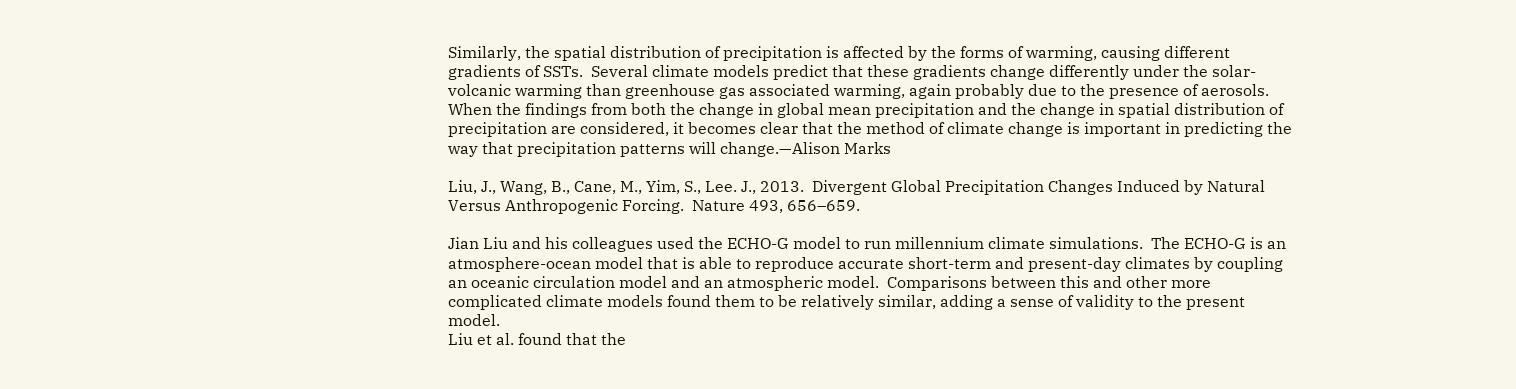Similarly, the spatial distribution of precipitation is affected by the forms of warming, causing different gradients of SSTs.  Several climate models predict that these gradients change differently under the solar-volcanic warming than greenhouse gas associated warming, again probably due to the presence of aerosols.  When the findings from both the change in global mean precipitation and the change in spatial distribution of precipitation are considered, it becomes clear that the method of climate change is important in predicting the way that precipitation patterns will change.—Alison Marks

Liu, J., Wang, B., Cane, M., Yim, S., Lee. J., 2013.  Divergent Global Precipitation Changes Induced by Natural Versus Anthropogenic Forcing.  Nature 493, 656–659.

Jian Liu and his colleagues used the ECHO-G model to run millennium climate simulations.  The ECHO-G is an atmosphere-ocean model that is able to reproduce accurate short-term and present-day climates by coupling an oceanic circulation model and an atmospheric model.  Comparisons between this and other more complicated climate models found them to be relatively similar, adding a sense of validity to the present model.
Liu et al. found that the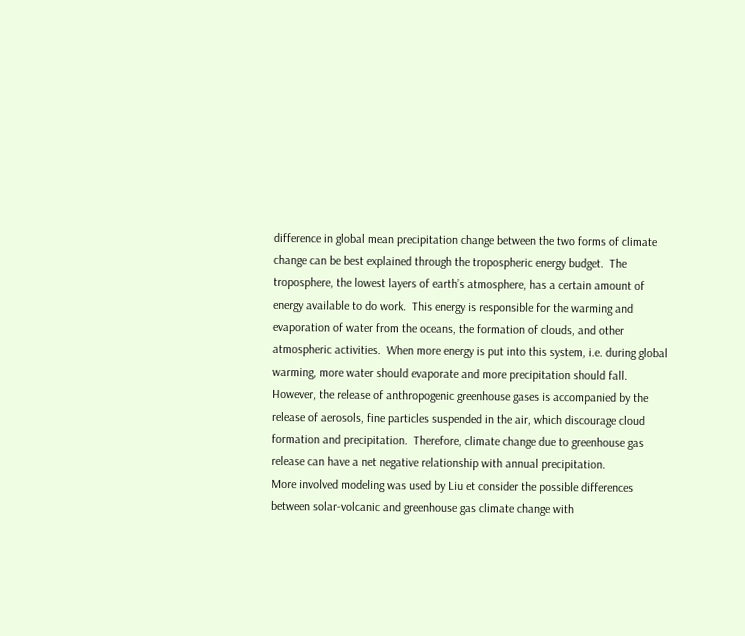difference in global mean precipitation change between the two forms of climate change can be best explained through the tropospheric energy budget.  The troposphere, the lowest layers of earth’s atmosphere, has a certain amount of energy available to do work.  This energy is responsible for the warming and evaporation of water from the oceans, the formation of clouds, and other atmospheric activities.  When more energy is put into this system, i.e. during global warming, more water should evaporate and more precipitation should fall.  However, the release of anthropogenic greenhouse gases is accompanied by the release of aerosols, fine particles suspended in the air, which discourage cloud formation and precipitation.  Therefore, climate change due to greenhouse gas release can have a net negative relationship with annual precipitation.
More involved modeling was used by Liu et consider the possible differences between solar-volcanic and greenhouse gas climate change with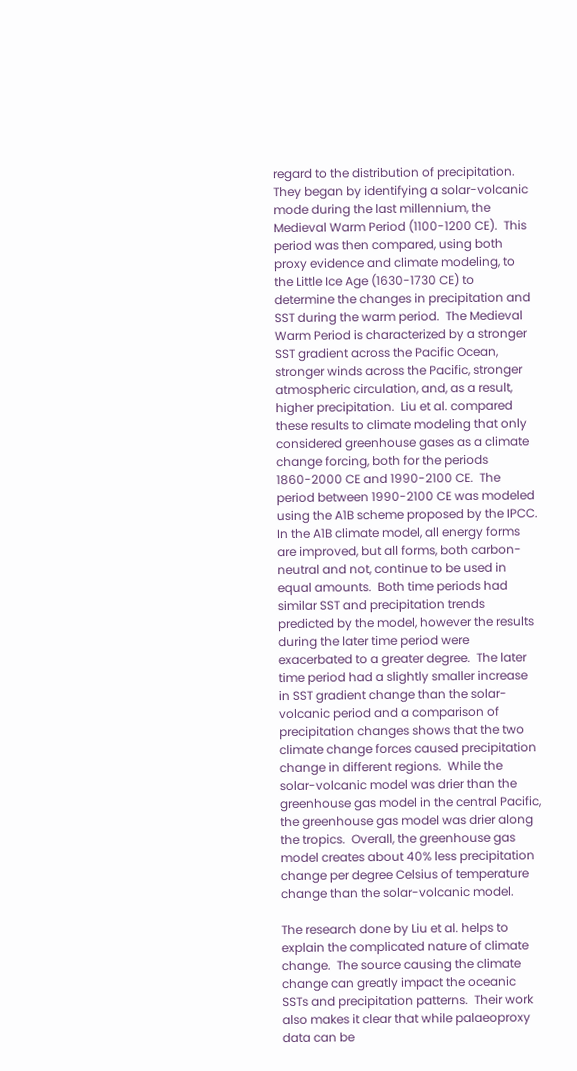regard to the distribution of precipitation.  They began by identifying a solar-volcanic mode during the last millennium, the Medieval Warm Period (1100-1200 CE).  This period was then compared, using both proxy evidence and climate modeling, to the Little Ice Age (1630-1730 CE) to determine the changes in precipitation and SST during the warm period.  The Medieval Warm Period is characterized by a stronger SST gradient across the Pacific Ocean, stronger winds across the Pacific, stronger atmospheric circulation, and, as a result, higher precipitation.  Liu et al. compared these results to climate modeling that only considered greenhouse gases as a climate change forcing, both for the periods 1860-2000 CE and 1990-2100 CE.  The period between 1990-2100 CE was modeled using the A1B scheme proposed by the IPCC.  In the A1B climate model, all energy forms are improved, but all forms, both carbon-neutral and not, continue to be used in equal amounts.  Both time periods had similar SST and precipitation trends predicted by the model, however the results during the later time period were exacerbated to a greater degree.  The later time period had a slightly smaller increase in SST gradient change than the solar-volcanic period and a comparison of precipitation changes shows that the two climate change forces caused precipitation change in different regions.  While the solar-volcanic model was drier than the greenhouse gas model in the central Pacific, the greenhouse gas model was drier along the tropics.  Overall, the greenhouse gas model creates about 40% less precipitation change per degree Celsius of temperature change than the solar-volcanic model.

The research done by Liu et al. helps to explain the complicated nature of climate change.  The source causing the climate change can greatly impact the oceanic SSTs and precipitation patterns.  Their work also makes it clear that while palaeoproxy data can be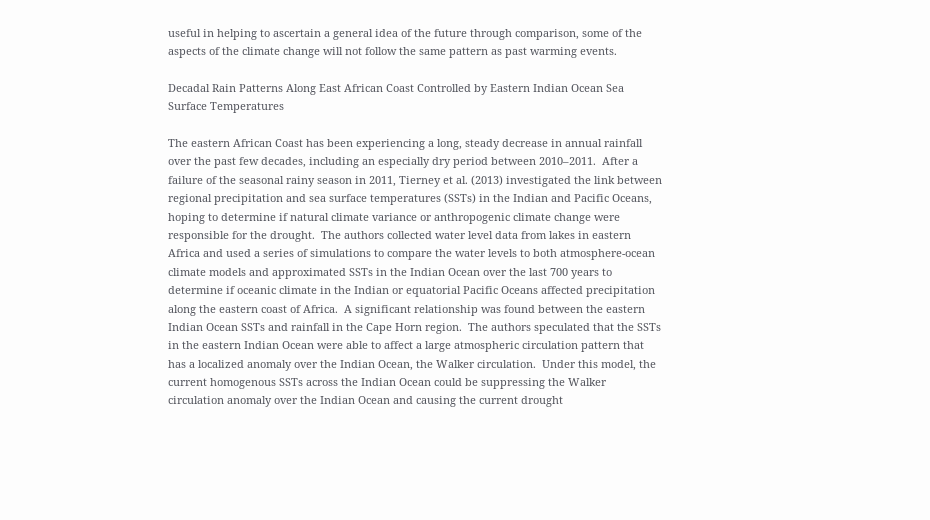useful in helping to ascertain a general idea of the future through comparison, some of the aspects of the climate change will not follow the same pattern as past warming events.

Decadal Rain Patterns Along East African Coast Controlled by Eastern Indian Ocean Sea Surface Temperatures

The eastern African Coast has been experiencing a long, steady decrease in annual rainfall over the past few decades, including an especially dry period between 2010–2011.  After a failure of the seasonal rainy season in 2011, Tierney et al. (2013) investigated the link between regional precipitation and sea surface temperatures (SSTs) in the Indian and Pacific Oceans, hoping to determine if natural climate variance or anthropogenic climate change were responsible for the drought.  The authors collected water level data from lakes in eastern Africa and used a series of simulations to compare the water levels to both atmosphere-ocean climate models and approximated SSTs in the Indian Ocean over the last 700 years to determine if oceanic climate in the Indian or equatorial Pacific Oceans affected precipitation along the eastern coast of Africa.  A significant relationship was found between the eastern Indian Ocean SSTs and rainfall in the Cape Horn region.  The authors speculated that the SSTs in the eastern Indian Ocean were able to affect a large atmospheric circulation pattern that has a localized anomaly over the Indian Ocean, the Walker circulation.  Under this model, the current homogenous SSTs across the Indian Ocean could be suppressing the Walker circulation anomaly over the Indian Ocean and causing the current drought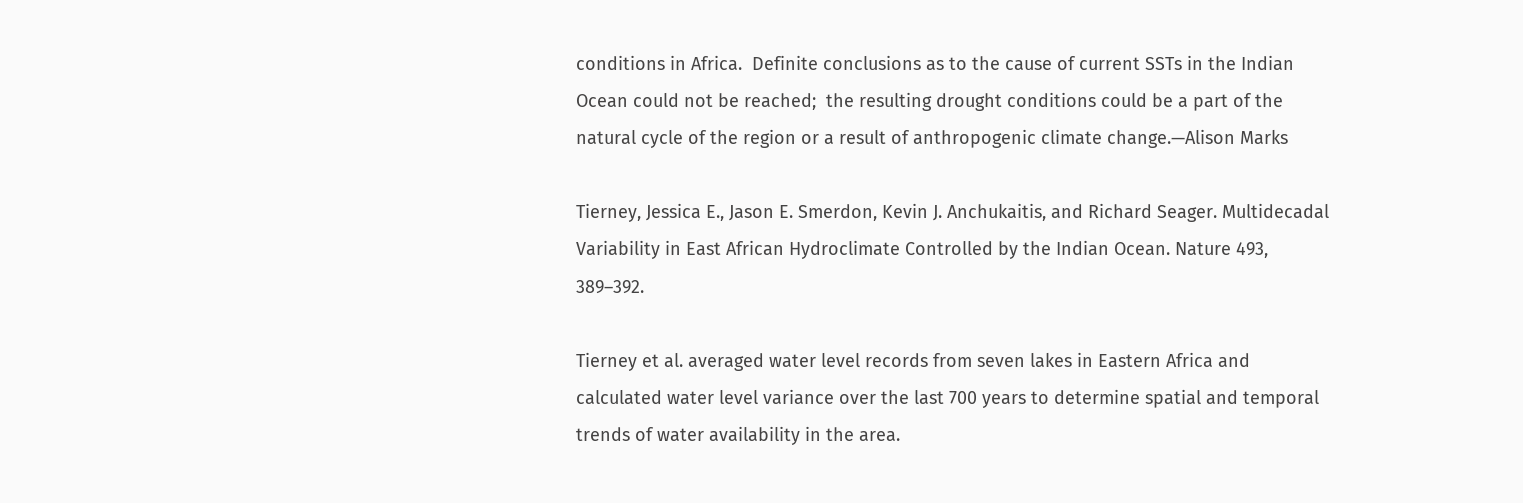conditions in Africa.  Definite conclusions as to the cause of current SSTs in the Indian Ocean could not be reached;  the resulting drought conditions could be a part of the natural cycle of the region or a result of anthropogenic climate change.—Alison Marks

Tierney, Jessica E., Jason E. Smerdon, Kevin J. Anchukaitis, and Richard Seager. Multidecadal Variability in East African Hydroclimate Controlled by the Indian Ocean. Nature 493, 389–392.

Tierney et al. averaged water level records from seven lakes in Eastern Africa and calculated water level variance over the last 700 years to determine spatial and temporal trends of water availability in the area.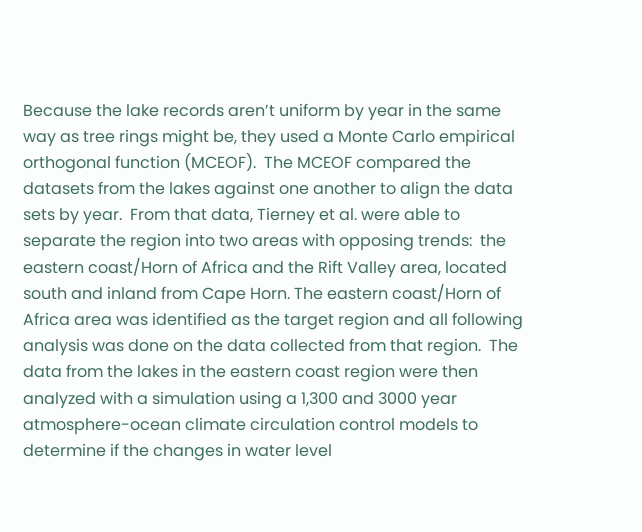Because the lake records aren’t uniform by year in the same way as tree rings might be, they used a Monte Carlo empirical orthogonal function (MCEOF).  The MCEOF compared the datasets from the lakes against one another to align the data sets by year.  From that data, Tierney et al. were able to separate the region into two areas with opposing trends:  the eastern coast/Horn of Africa and the Rift Valley area, located south and inland from Cape Horn. The eastern coast/Horn of Africa area was identified as the target region and all following analysis was done on the data collected from that region.  The data from the lakes in the eastern coast region were then analyzed with a simulation using a 1,300 and 3000 year atmosphere-ocean climate circulation control models to determine if the changes in water level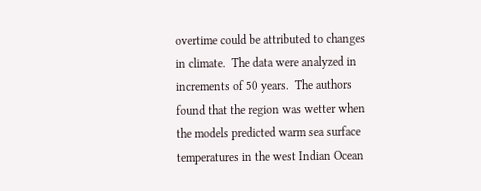overtime could be attributed to changes in climate.  The data were analyzed in increments of 50 years.  The authors found that the region was wetter when the models predicted warm sea surface temperatures in the west Indian Ocean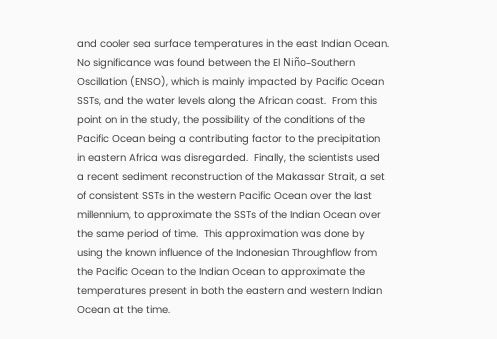and cooler sea surface temperatures in the east Indian Ocean.  No significance was found between the El Niño–Southern Oscillation (ENSO), which is mainly impacted by Pacific Ocean SSTs, and the water levels along the African coast.  From this point on in the study, the possibility of the conditions of the Pacific Ocean being a contributing factor to the precipitation in eastern Africa was disregarded.  Finally, the scientists used a recent sediment reconstruction of the Makassar Strait, a set of consistent SSTs in the western Pacific Ocean over the last millennium, to approximate the SSTs of the Indian Ocean over the same period of time.  This approximation was done by using the known influence of the Indonesian Throughflow from the Pacific Ocean to the Indian Ocean to approximate the temperatures present in both the eastern and western Indian Ocean at the time.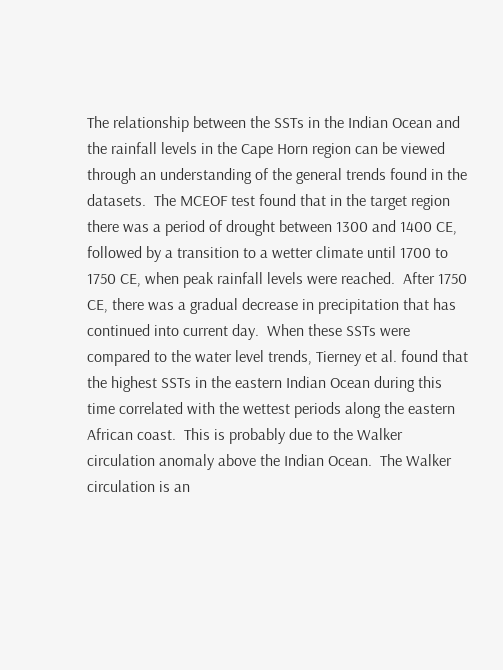The relationship between the SSTs in the Indian Ocean and the rainfall levels in the Cape Horn region can be viewed through an understanding of the general trends found in the datasets.  The MCEOF test found that in the target region there was a period of drought between 1300 and 1400 CE, followed by a transition to a wetter climate until 1700 to 1750 CE, when peak rainfall levels were reached.  After 1750 CE, there was a gradual decrease in precipitation that has continued into current day.  When these SSTs were compared to the water level trends, Tierney et al. found that the highest SSTs in the eastern Indian Ocean during this time correlated with the wettest periods along the eastern African coast.  This is probably due to the Walker circulation anomaly above the Indian Ocean.  The Walker circulation is an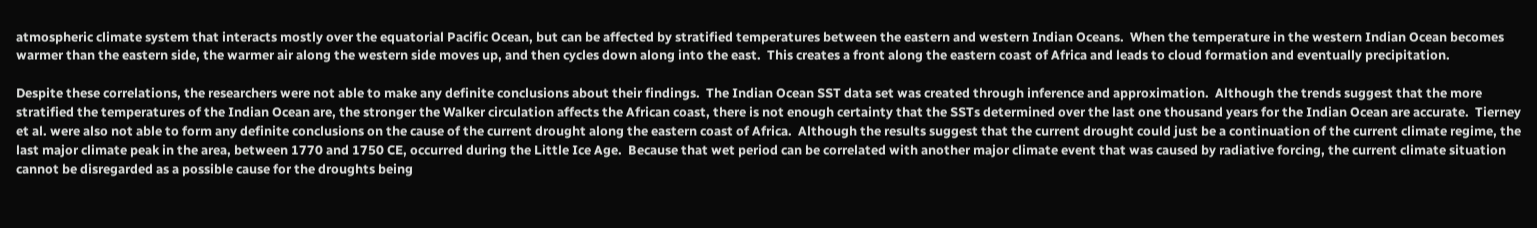atmospheric climate system that interacts mostly over the equatorial Pacific Ocean, but can be affected by stratified temperatures between the eastern and western Indian Oceans.  When the temperature in the western Indian Ocean becomes warmer than the eastern side, the warmer air along the western side moves up, and then cycles down along into the east.  This creates a front along the eastern coast of Africa and leads to cloud formation and eventually precipitation.

Despite these correlations, the researchers were not able to make any definite conclusions about their findings.  The Indian Ocean SST data set was created through inference and approximation.  Although the trends suggest that the more stratified the temperatures of the Indian Ocean are, the stronger the Walker circulation affects the African coast, there is not enough certainty that the SSTs determined over the last one thousand years for the Indian Ocean are accurate.  Tierney et al. were also not able to form any definite conclusions on the cause of the current drought along the eastern coast of Africa.  Although the results suggest that the current drought could just be a continuation of the current climate regime, the last major climate peak in the area, between 1770 and 1750 CE, occurred during the Little Ice Age.  Because that wet period can be correlated with another major climate event that was caused by radiative forcing, the current climate situation cannot be disregarded as a possible cause for the droughts being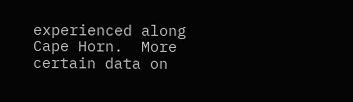experienced along Cape Horn.  More certain data on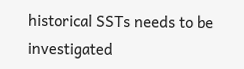historical SSTs needs to be investigated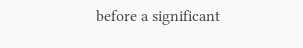before a significant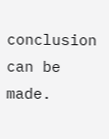conclusion can be made.